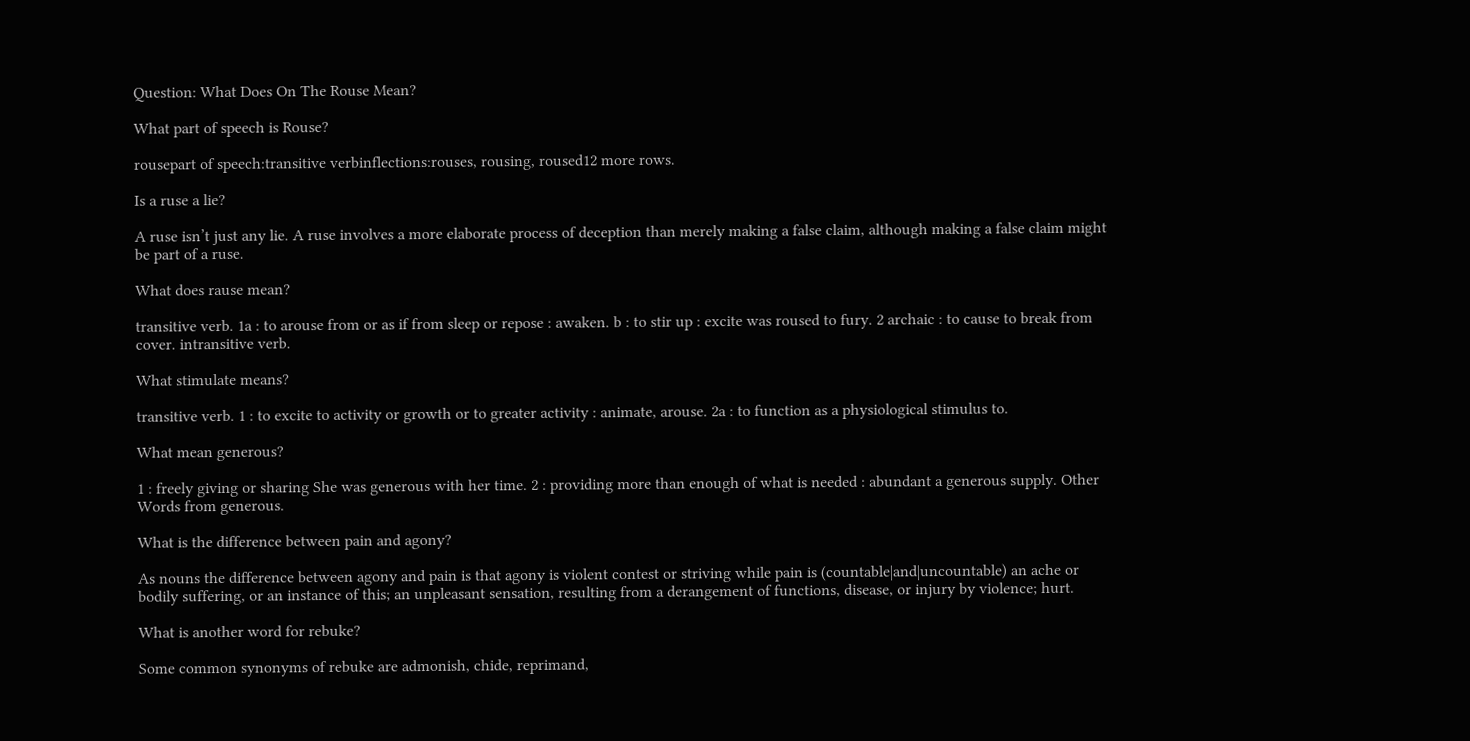Question: What Does On The Rouse Mean?

What part of speech is Rouse?

rousepart of speech:transitive verbinflections:rouses, rousing, roused12 more rows.

Is a ruse a lie?

A ruse isn’t just any lie. A ruse involves a more elaborate process of deception than merely making a false claim, although making a false claim might be part of a ruse.

What does rause mean?

transitive verb. 1a : to arouse from or as if from sleep or repose : awaken. b : to stir up : excite was roused to fury. 2 archaic : to cause to break from cover. intransitive verb.

What stimulate means?

transitive verb. 1 : to excite to activity or growth or to greater activity : animate, arouse. 2a : to function as a physiological stimulus to.

What mean generous?

1 : freely giving or sharing She was generous with her time. 2 : providing more than enough of what is needed : abundant a generous supply. Other Words from generous.

What is the difference between pain and agony?

As nouns the difference between agony and pain is that agony is violent contest or striving while pain is (countable|and|uncountable) an ache or bodily suffering, or an instance of this; an unpleasant sensation, resulting from a derangement of functions, disease, or injury by violence; hurt.

What is another word for rebuke?

Some common synonyms of rebuke are admonish, chide, reprimand,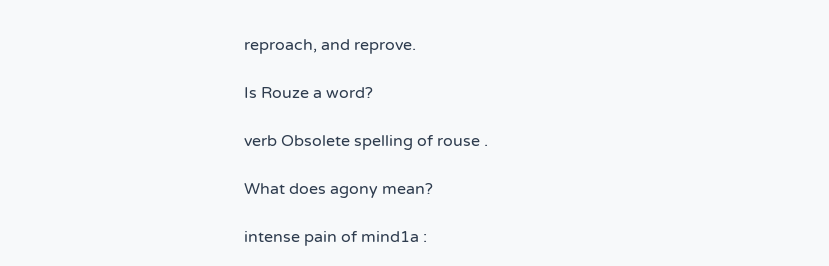reproach, and reprove.

Is Rouze a word?

verb Obsolete spelling of rouse .

What does agony mean?

intense pain of mind1a :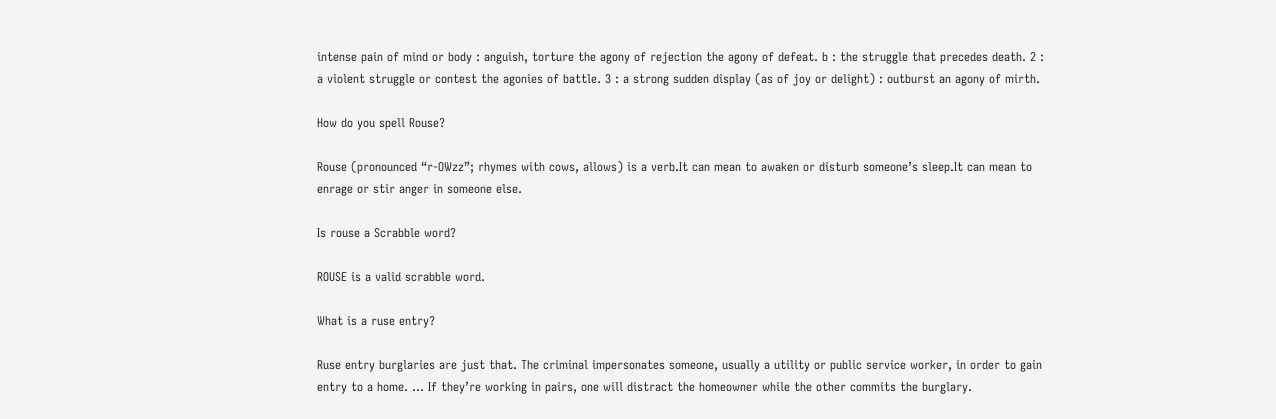intense pain of mind or body : anguish, torture the agony of rejection the agony of defeat. b : the struggle that precedes death. 2 : a violent struggle or contest the agonies of battle. 3 : a strong sudden display (as of joy or delight) : outburst an agony of mirth.

How do you spell Rouse?

Rouse (pronounced “r-OWzz”; rhymes with cows, allows) is a verb.It can mean to awaken or disturb someone’s sleep.It can mean to enrage or stir anger in someone else.

Is rouse a Scrabble word?

ROUSE is a valid scrabble word.

What is a ruse entry?

Ruse entry burglaries are just that. The criminal impersonates someone, usually a utility or public service worker, in order to gain entry to a home. … If they’re working in pairs, one will distract the homeowner while the other commits the burglary.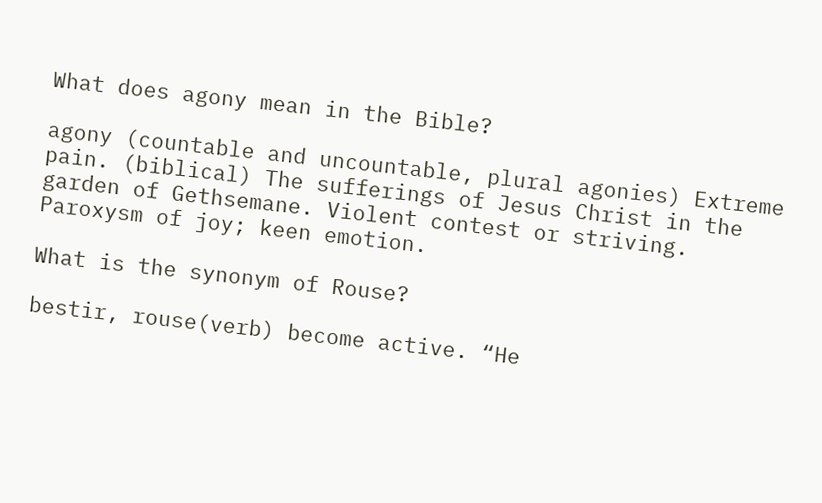What does agony mean in the Bible?

agony (countable and uncountable, plural agonies) Extreme pain. (biblical) The sufferings of Jesus Christ in the garden of Gethsemane. Violent contest or striving. Paroxysm of joy; keen emotion.

What is the synonym of Rouse?

bestir, rouse(verb) become active. “He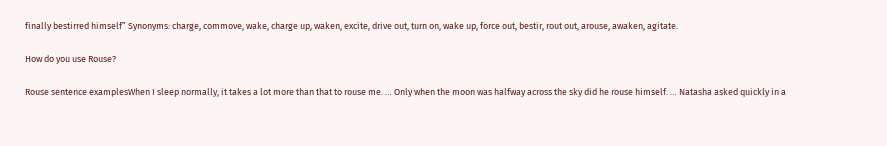finally bestirred himself” Synonyms: charge, commove, wake, charge up, waken, excite, drive out, turn on, wake up, force out, bestir, rout out, arouse, awaken, agitate.

How do you use Rouse?

Rouse sentence examplesWhen I sleep normally, it takes a lot more than that to rouse me. … Only when the moon was halfway across the sky did he rouse himself. … Natasha asked quickly in a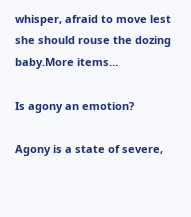whisper, afraid to move lest she should rouse the dozing baby.More items…

Is agony an emotion?

Agony is a state of severe,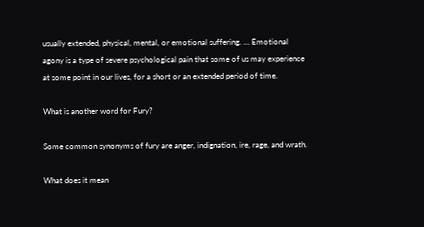usually extended, physical, mental, or emotional suffering. … Emotional agony is a type of severe psychological pain that some of us may experience at some point in our lives, for a short or an extended period of time.

What is another word for Fury?

Some common synonyms of fury are anger, indignation, ire, rage, and wrath.

What does it mean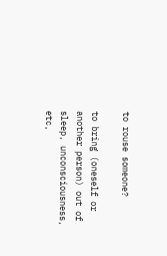to rouse someone?

to bring (oneself or another person) out of sleep, unconsciousness, etc,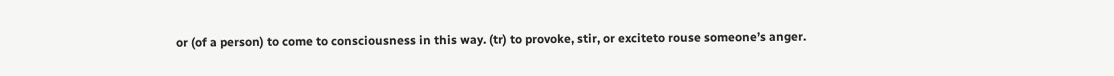or (of a person) to come to consciousness in this way. (tr) to provoke, stir, or exciteto rouse someone’s anger.